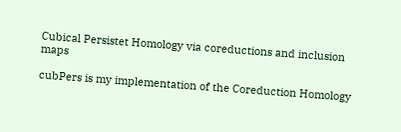Cubical Persistet Homology via coreductions and inclusion maps

cubPers is my implementation of the Coreduction Homology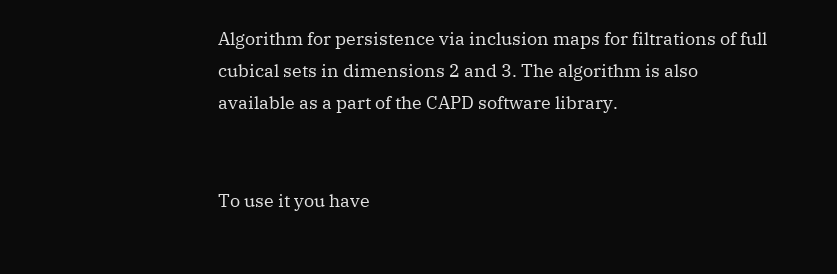Algorithm for persistence via inclusion maps for filtrations of full cubical sets in dimensions 2 and 3. The algorithm is also available as a part of the CAPD software library.


To use it you have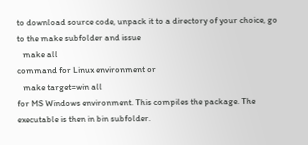to download source code, unpack it to a directory of your choice, go to the make subfolder and issue
   make all
command for Linux environment or
   make target=win all
for MS Windows environment. This compiles the package. The executable is then in bin subfolder.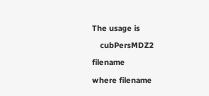The usage is
    cubPersMDZ2  filename
where filename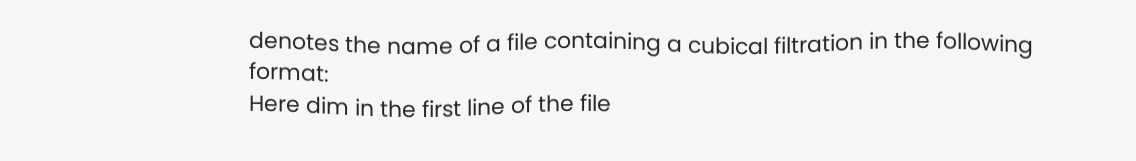denotes the name of a file containing a cubical filtration in the following format:
Here dim in the first line of the file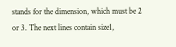stands for the dimension, which must be 2 or 3. The next lines contain size1,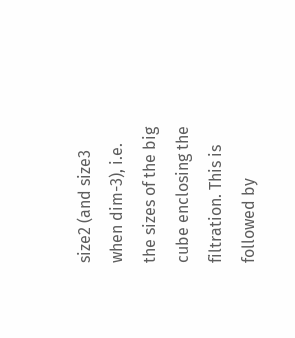size2 (and size3 when dim-3), i.e. the sizes of the big cube enclosing the filtration. This is followed by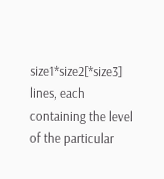size1*size2[*size3] lines, each containing the level of the particular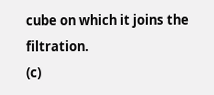cube on which it joins the filtration.
(c)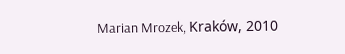Marian Mrozek, Kraków, 2010